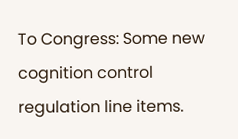To Congress: Some new cognition control regulation line items.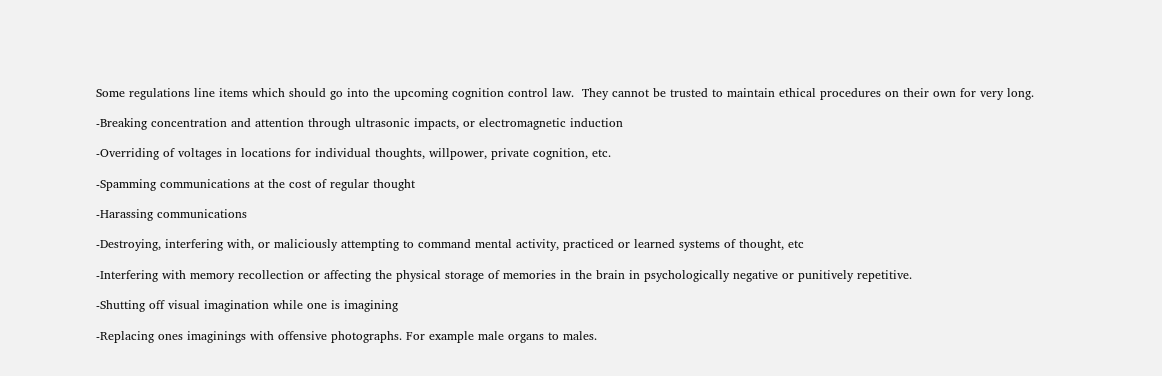Some regulations line items which should go into the upcoming cognition control law.  They cannot be trusted to maintain ethical procedures on their own for very long.

-Breaking concentration and attention through ultrasonic impacts, or electromagnetic induction

-Overriding of voltages in locations for individual thoughts, willpower, private cognition, etc.

-Spamming communications at the cost of regular thought

-Harassing communications

-Destroying, interfering with, or maliciously attempting to command mental activity, practiced or learned systems of thought, etc

-Interfering with memory recollection or affecting the physical storage of memories in the brain in psychologically negative or punitively repetitive.

-Shutting off visual imagination while one is imagining

-Replacing ones imaginings with offensive photographs. For example male organs to males.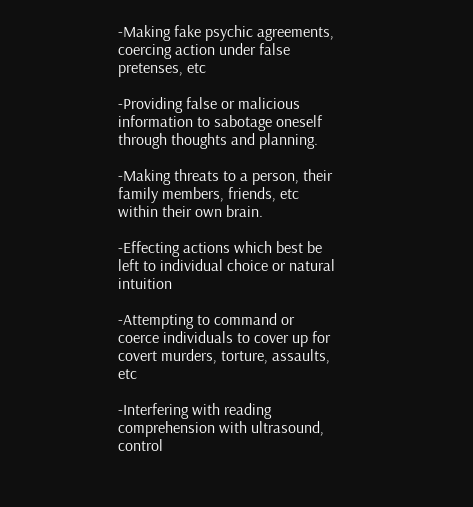-Making fake psychic agreements, coercing action under false pretenses, etc

-Providing false or malicious information to sabotage oneself through thoughts and planning.

-Making threats to a person, their family members, friends, etc within their own brain.

-Effecting actions which best be left to individual choice or natural intuition

-Attempting to command or coerce individuals to cover up for covert murders, torture, assaults, etc

-Interfering with reading comprehension with ultrasound, control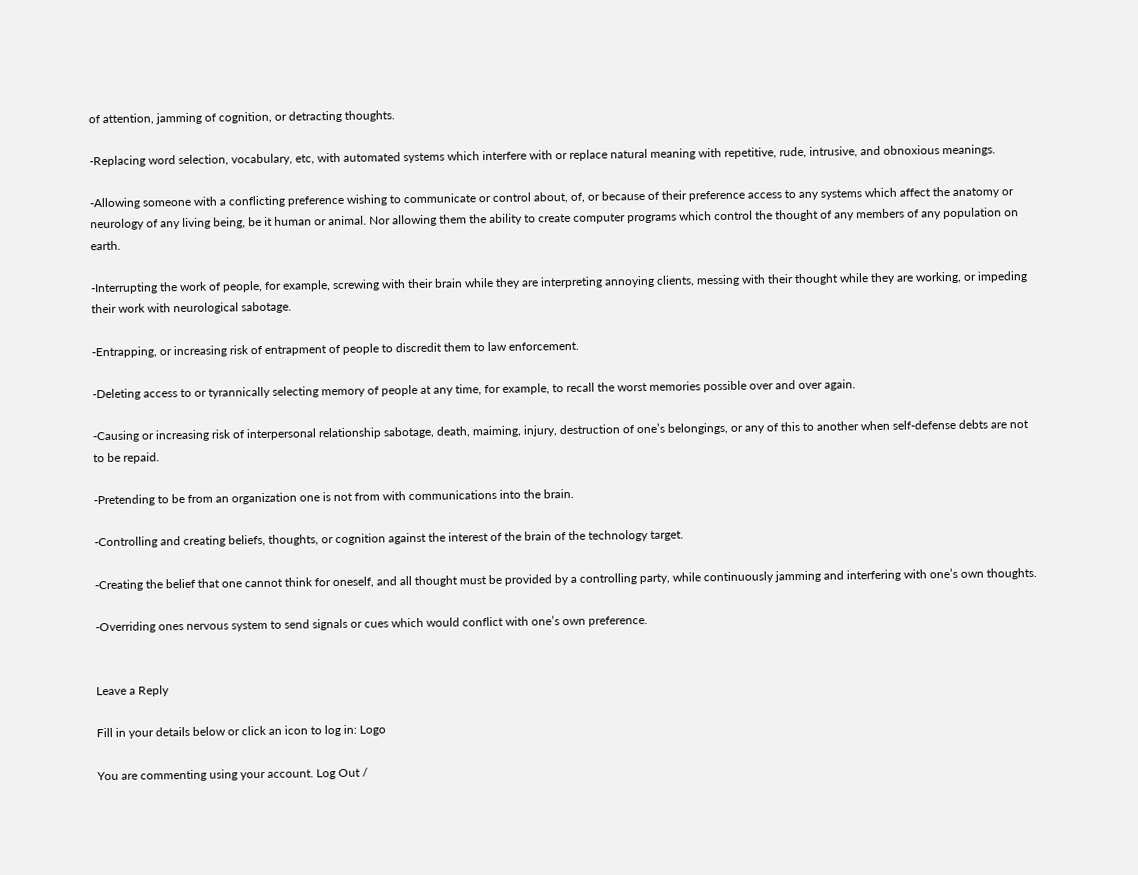of attention, jamming of cognition, or detracting thoughts.

-Replacing word selection, vocabulary, etc, with automated systems which interfere with or replace natural meaning with repetitive, rude, intrusive, and obnoxious meanings.

-Allowing someone with a conflicting preference wishing to communicate or control about, of, or because of their preference access to any systems which affect the anatomy or neurology of any living being, be it human or animal. Nor allowing them the ability to create computer programs which control the thought of any members of any population on earth.

-Interrupting the work of people, for example, screwing with their brain while they are interpreting annoying clients, messing with their thought while they are working, or impeding their work with neurological sabotage.

-Entrapping, or increasing risk of entrapment of people to discredit them to law enforcement.

-Deleting access to or tyrannically selecting memory of people at any time, for example, to recall the worst memories possible over and over again.

-Causing or increasing risk of interpersonal relationship sabotage, death, maiming, injury, destruction of one’s belongings, or any of this to another when self-defense debts are not to be repaid.

-Pretending to be from an organization one is not from with communications into the brain.

-Controlling and creating beliefs, thoughts, or cognition against the interest of the brain of the technology target.

-Creating the belief that one cannot think for oneself, and all thought must be provided by a controlling party, while continuously jamming and interfering with one’s own thoughts.

-Overriding ones nervous system to send signals or cues which would conflict with one’s own preference.


Leave a Reply

Fill in your details below or click an icon to log in: Logo

You are commenting using your account. Log Out /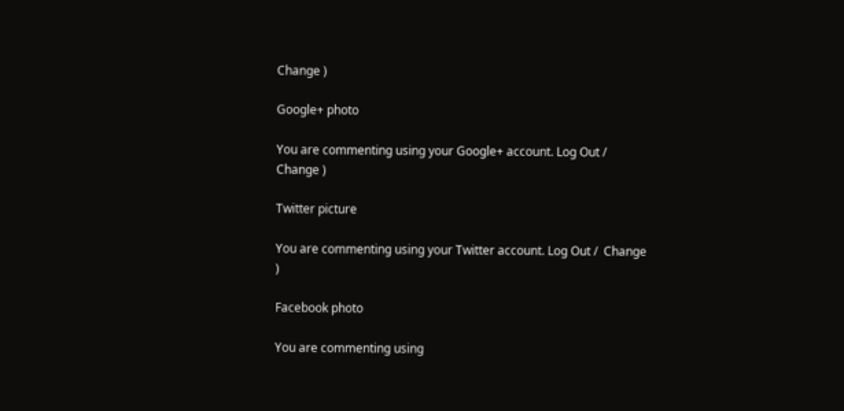Change )

Google+ photo

You are commenting using your Google+ account. Log Out /  Change )

Twitter picture

You are commenting using your Twitter account. Log Out /  Change )

Facebook photo

You are commenting using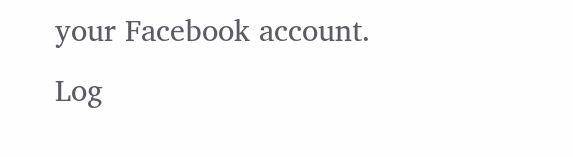your Facebook account. Log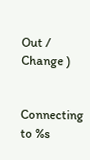Out /  Change )


Connecting to %s